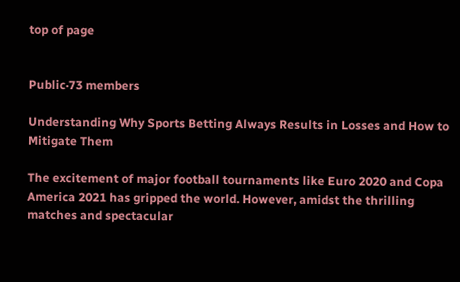top of page


Public·73 members

Understanding Why Sports Betting Always Results in Losses and How to Mitigate Them

The excitement of major football tournaments like Euro 2020 and Copa America 2021 has gripped the world. However, amidst the thrilling matches and spectacular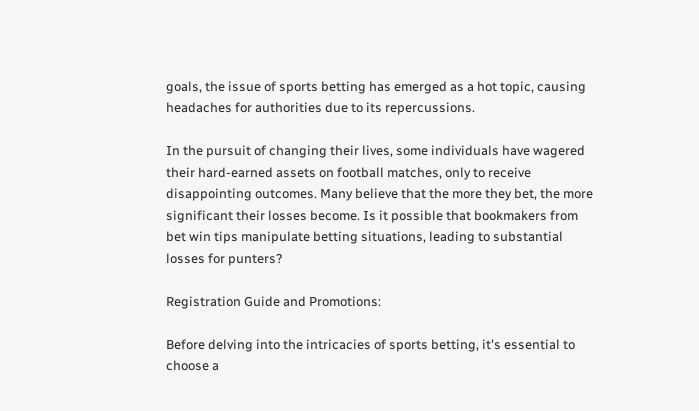goals, the issue of sports betting has emerged as a hot topic, causing headaches for authorities due to its repercussions.

In the pursuit of changing their lives, some individuals have wagered their hard-earned assets on football matches, only to receive disappointing outcomes. Many believe that the more they bet, the more significant their losses become. Is it possible that bookmakers from bet win tips manipulate betting situations, leading to substantial losses for punters?

Registration Guide and Promotions:

Before delving into the intricacies of sports betting, it's essential to choose a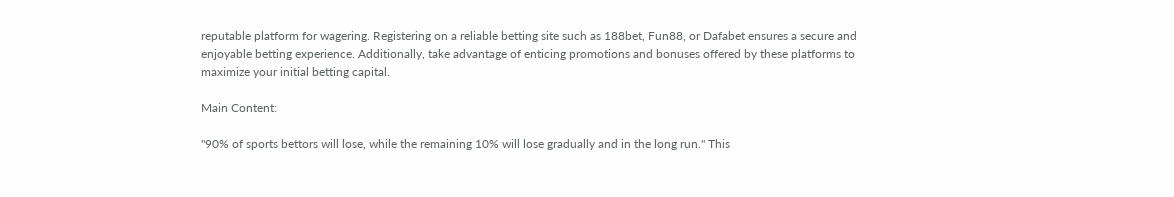reputable platform for wagering. Registering on a reliable betting site such as 188bet, Fun88, or Dafabet ensures a secure and enjoyable betting experience. Additionally, take advantage of enticing promotions and bonuses offered by these platforms to maximize your initial betting capital.

Main Content:

"90% of sports bettors will lose, while the remaining 10% will lose gradually and in the long run." This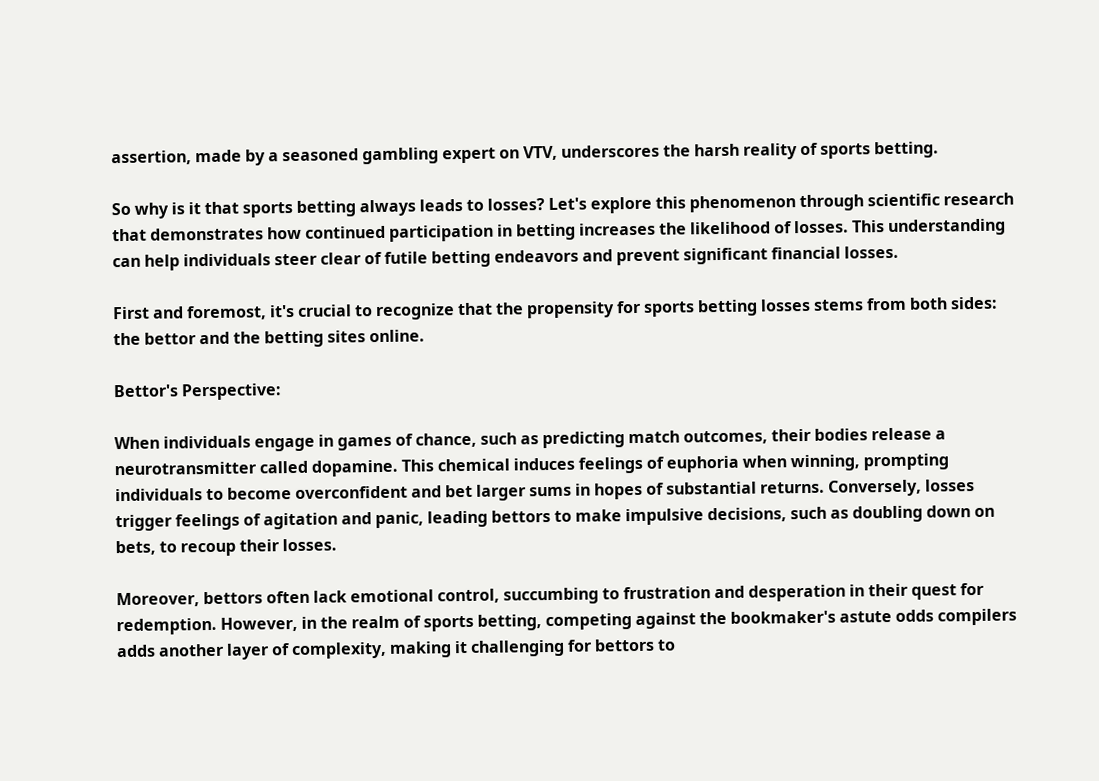assertion, made by a seasoned gambling expert on VTV, underscores the harsh reality of sports betting.

So why is it that sports betting always leads to losses? Let's explore this phenomenon through scientific research that demonstrates how continued participation in betting increases the likelihood of losses. This understanding can help individuals steer clear of futile betting endeavors and prevent significant financial losses.

First and foremost, it's crucial to recognize that the propensity for sports betting losses stems from both sides: the bettor and the betting sites online.

Bettor's Perspective:

When individuals engage in games of chance, such as predicting match outcomes, their bodies release a neurotransmitter called dopamine. This chemical induces feelings of euphoria when winning, prompting individuals to become overconfident and bet larger sums in hopes of substantial returns. Conversely, losses trigger feelings of agitation and panic, leading bettors to make impulsive decisions, such as doubling down on bets, to recoup their losses.

Moreover, bettors often lack emotional control, succumbing to frustration and desperation in their quest for redemption. However, in the realm of sports betting, competing against the bookmaker's astute odds compilers adds another layer of complexity, making it challenging for bettors to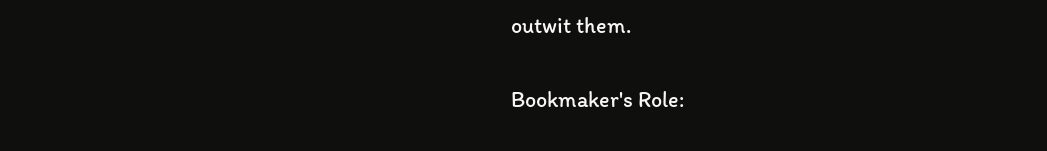outwit them.

Bookmaker's Role: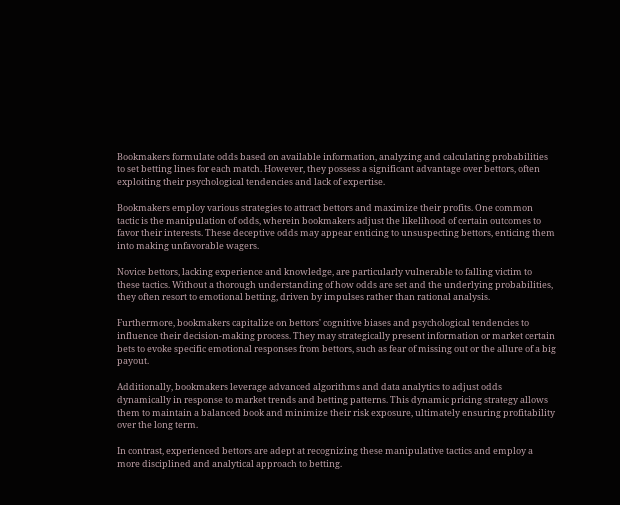Bookmakers formulate odds based on available information, analyzing and calculating probabilities to set betting lines for each match. However, they possess a significant advantage over bettors, often exploiting their psychological tendencies and lack of expertise.

Bookmakers employ various strategies to attract bettors and maximize their profits. One common tactic is the manipulation of odds, wherein bookmakers adjust the likelihood of certain outcomes to favor their interests. These deceptive odds may appear enticing to unsuspecting bettors, enticing them into making unfavorable wagers.

Novice bettors, lacking experience and knowledge, are particularly vulnerable to falling victim to these tactics. Without a thorough understanding of how odds are set and the underlying probabilities, they often resort to emotional betting, driven by impulses rather than rational analysis.

Furthermore, bookmakers capitalize on bettors' cognitive biases and psychological tendencies to influence their decision-making process. They may strategically present information or market certain bets to evoke specific emotional responses from bettors, such as fear of missing out or the allure of a big payout.

Additionally, bookmakers leverage advanced algorithms and data analytics to adjust odds dynamically in response to market trends and betting patterns. This dynamic pricing strategy allows them to maintain a balanced book and minimize their risk exposure, ultimately ensuring profitability over the long term.

In contrast, experienced bettors are adept at recognizing these manipulative tactics and employ a more disciplined and analytical approach to betting.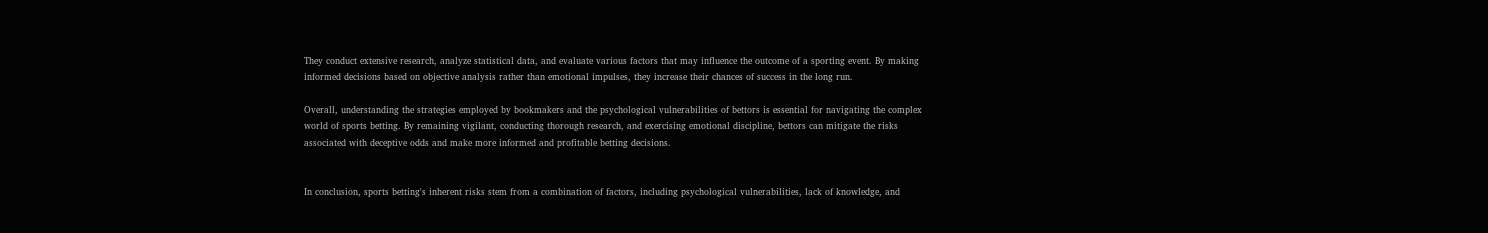They conduct extensive research, analyze statistical data, and evaluate various factors that may influence the outcome of a sporting event. By making informed decisions based on objective analysis rather than emotional impulses, they increase their chances of success in the long run.

Overall, understanding the strategies employed by bookmakers and the psychological vulnerabilities of bettors is essential for navigating the complex world of sports betting. By remaining vigilant, conducting thorough research, and exercising emotional discipline, bettors can mitigate the risks associated with deceptive odds and make more informed and profitable betting decisions.


In conclusion, sports betting's inherent risks stem from a combination of factors, including psychological vulnerabilities, lack of knowledge, and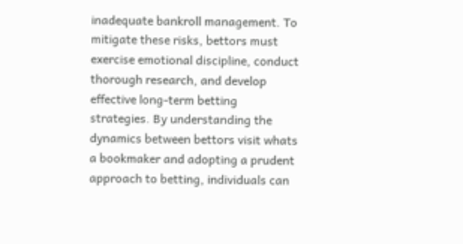inadequate bankroll management. To mitigate these risks, bettors must exercise emotional discipline, conduct thorough research, and develop effective long-term betting strategies. By understanding the dynamics between bettors visit whats a bookmaker and adopting a prudent approach to betting, individuals can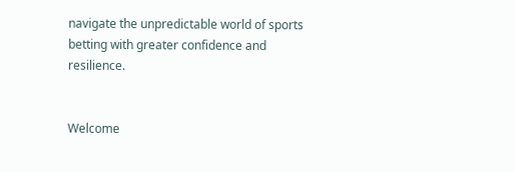navigate the unpredictable world of sports betting with greater confidence and resilience.


Welcome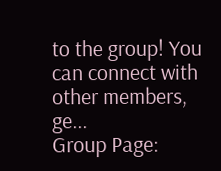to the group! You can connect with other members, ge...
Group Page: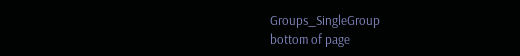Groups_SingleGroup
bottom of page